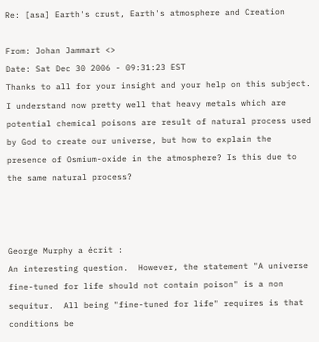Re: [asa] Earth's crust, Earth's atmosphere and Creation

From: Johan Jammart <>
Date: Sat Dec 30 2006 - 09:31:23 EST
Thanks to all for your insight and your help on this subject. I understand now pretty well that heavy metals which are potential chemical poisons are result of natural process used by God to create our universe, but how to explain the presence of Osmium-oxide in the atmosphere? Is this due to the same natural process?



George Murphy a écrit :
An interesting question.  However, the statement "A universe fine-tuned for life should not contain poison" is a non sequitur.  All being "fine-tuned for life" requires is that conditions be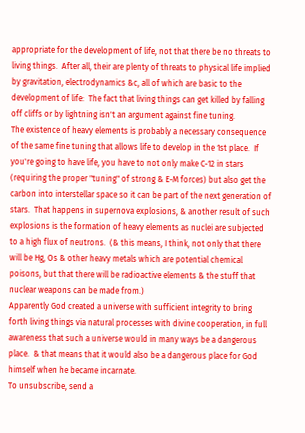appropriate for the development of life, not that there be no threats to living things.  After all, their are plenty of threats to physical life implied by gravitation, electrodynamics &c, all of which are basic to the development of life:  The fact that living things can get killed by falling off cliffs or by lightning isn't an argument against fine tuning.
The existence of heavy elements is probably a necessary consequence of the same fine tuning that allows life to develop in the 1st place.  If you're going to have life, you have to not only make C-12 in stars (requiring the proper "tuning" of strong & E-M forces) but also get the carbon into interstellar space so it can be part of the next generation of stars.  That happens in supernova explosions, & another result of such explosions is the formation of heavy elements as nuclei are subjected to a high flux of neutrons.  (& this means, I think, not only that there will be Hg, Os & other heavy metals which are potential chemical poisons, but that there will be radioactive elements & the stuff that nuclear weapons can be made from.)
Apparently God created a universe with sufficient integrity to bring forth living things via natural processes with divine cooperation, in full awareness that such a universe would in many ways be a dangerous place.  & that means that it would also be a dangerous place for God himself when he became incarnate.
To unsubscribe, send a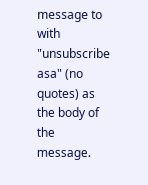message to with "unsubscribe asa" (no quotes) as the body of the message.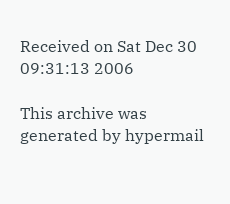Received on Sat Dec 30 09:31:13 2006

This archive was generated by hypermail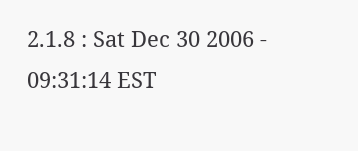2.1.8 : Sat Dec 30 2006 - 09:31:14 EST